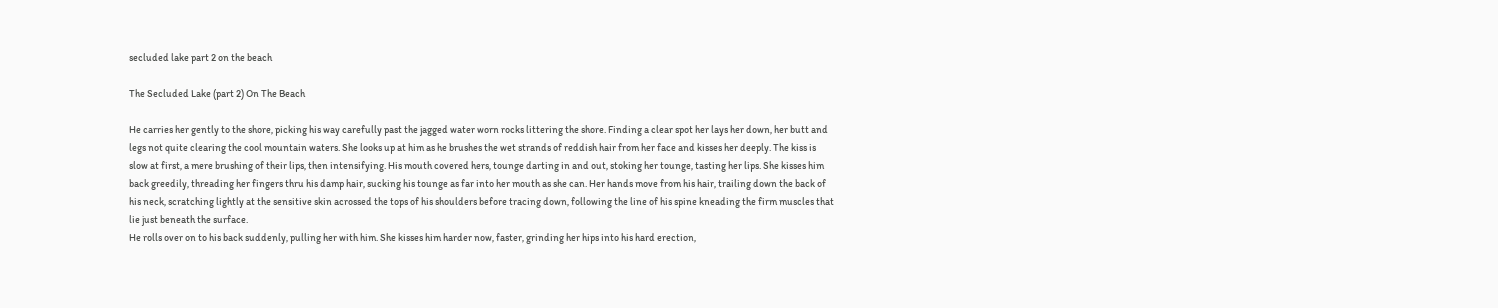secluded lake part 2 on the beach

The Secluded Lake (part 2) On The Beach

He carries her gently to the shore, picking his way carefully past the jagged water worn rocks littering the shore. Finding a clear spot her lays her down, her butt and legs not quite clearing the cool mountain waters. She looks up at him as he brushes the wet strands of reddish hair from her face and kisses her deeply. The kiss is slow at first, a mere brushing of their lips, then intensifying. His mouth covered hers, tounge darting in and out, stoking her tounge, tasting her lips. She kisses him back greedily, threading her fingers thru his damp hair, sucking his tounge as far into her mouth as she can. Her hands move from his hair, trailing down the back of his neck, scratching lightly at the sensitive skin acrossed the tops of his shoulders before tracing down, following the line of his spine kneading the firm muscles that lie just beneath the surface.
He rolls over on to his back suddenly, pulling her with him. She kisses him harder now, faster, grinding her hips into his hard erection,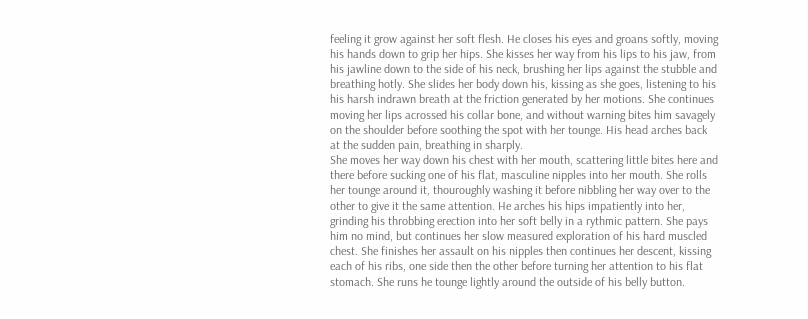feeling it grow against her soft flesh. He closes his eyes and groans softly, moving his hands down to grip her hips. She kisses her way from his lips to his jaw, from his jawline down to the side of his neck, brushing her lips against the stubble and breathing hotly. She slides her body down his, kissing as she goes, listening to his his harsh indrawn breath at the friction generated by her motions. She continues moving her lips acrossed his collar bone, and without warning bites him savagely on the shoulder before soothing the spot with her tounge. His head arches back at the sudden pain, breathing in sharply.
She moves her way down his chest with her mouth, scattering little bites here and there before sucking one of his flat, masculine nipples into her mouth. She rolls her tounge around it, thouroughly washing it before nibbling her way over to the other to give it the same attention. He arches his hips impatiently into her, grinding his throbbing erection into her soft belly in a rythmic pattern. She pays him no mind, but continues her slow measured exploration of his hard muscled chest. She finishes her assault on his nipples then continues her descent, kissing each of his ribs, one side then the other before turning her attention to his flat stomach. She runs he tounge lightly around the outside of his belly button.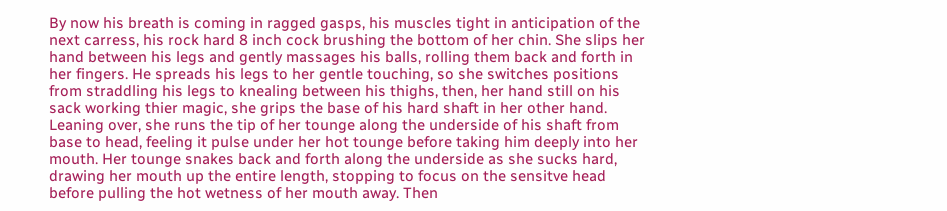By now his breath is coming in ragged gasps, his muscles tight in anticipation of the next carress, his rock hard 8 inch cock brushing the bottom of her chin. She slips her hand between his legs and gently massages his balls, rolling them back and forth in her fingers. He spreads his legs to her gentle touching, so she switches positions from straddling his legs to knealing between his thighs, then, her hand still on his sack working thier magic, she grips the base of his hard shaft in her other hand. Leaning over, she runs the tip of her tounge along the underside of his shaft from base to head, feeling it pulse under her hot tounge before taking him deeply into her mouth. Her tounge snakes back and forth along the underside as she sucks hard, drawing her mouth up the entire length, stopping to focus on the sensitve head before pulling the hot wetness of her mouth away. Then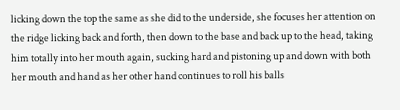licking down the top the same as she did to the underside, she focuses her attention on the ridge licking back and forth, then down to the base and back up to the head, taking him totally into her mouth again, sucking hard and pistoning up and down with both her mouth and hand as her other hand continues to roll his balls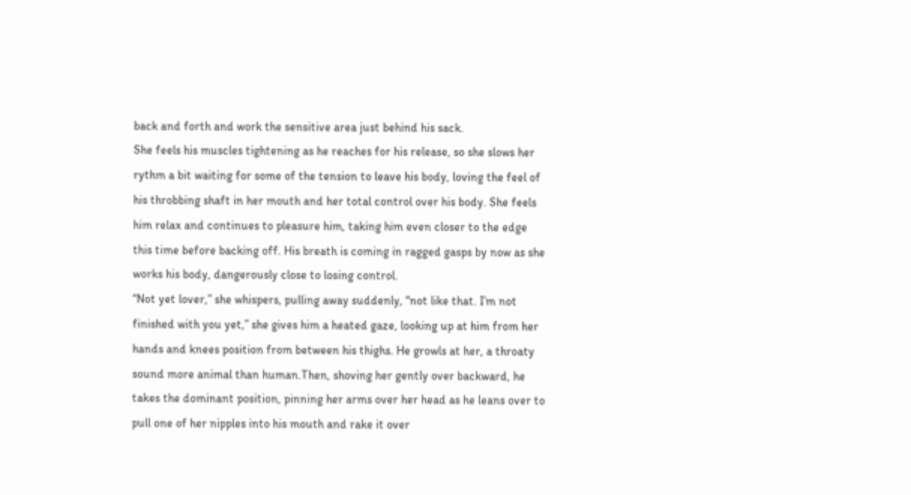back and forth and work the sensitive area just behind his sack.
She feels his muscles tightening as he reaches for his release, so she slows her rythm a bit waiting for some of the tension to leave his body, loving the feel of his throbbing shaft in her mouth and her total control over his body. She feels him relax and continues to pleasure him, taking him even closer to the edge this time before backing off. His breath is coming in ragged gasps by now as she works his body, dangerously close to losing control.
“Not yet lover,” she whispers, pulling away suddenly, “not like that. I’m not finished with you yet,” she gives him a heated gaze, looking up at him from her hands and knees position from between his thighs. He growls at her, a throaty sound more animal than human.Then, shoving her gently over backward, he takes the dominant position, pinning her arms over her head as he leans over to pull one of her nipples into his mouth and rake it over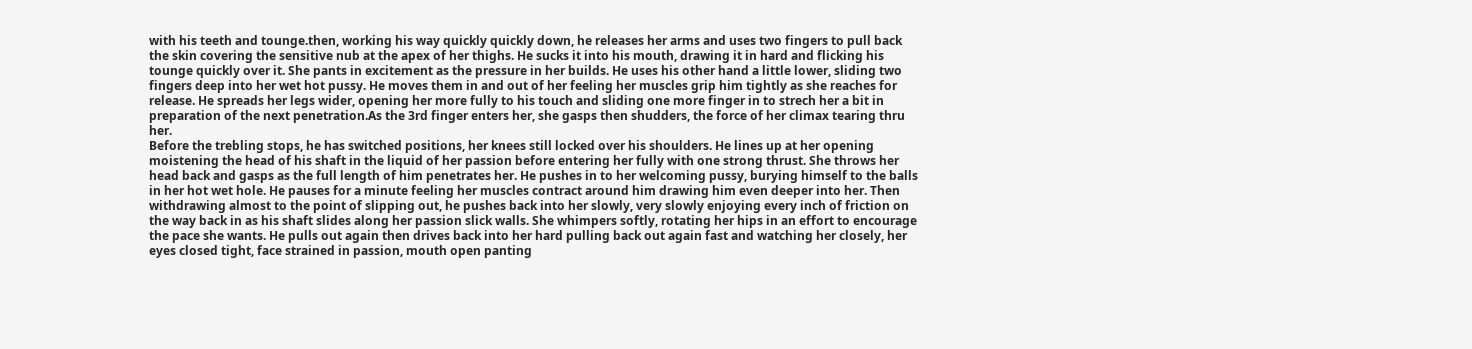with his teeth and tounge.then, working his way quickly quickly down, he releases her arms and uses two fingers to pull back the skin covering the sensitive nub at the apex of her thighs. He sucks it into his mouth, drawing it in hard and flicking his tounge quickly over it. She pants in excitement as the pressure in her builds. He uses his other hand a little lower, sliding two fingers deep into her wet hot pussy. He moves them in and out of her feeling her muscles grip him tightly as she reaches for release. He spreads her legs wider, opening her more fully to his touch and sliding one more finger in to strech her a bit in preparation of the next penetration.As the 3rd finger enters her, she gasps then shudders, the force of her climax tearing thru her.
Before the trebling stops, he has switched positions, her knees still locked over his shoulders. He lines up at her opening moistening the head of his shaft in the liquid of her passion before entering her fully with one strong thrust. She throws her head back and gasps as the full length of him penetrates her. He pushes in to her welcoming pussy, burying himself to the balls in her hot wet hole. He pauses for a minute feeling her muscles contract around him drawing him even deeper into her. Then withdrawing almost to the point of slipping out, he pushes back into her slowly, very slowly enjoying every inch of friction on the way back in as his shaft slides along her passion slick walls. She whimpers softly, rotating her hips in an effort to encourage the pace she wants. He pulls out again then drives back into her hard pulling back out again fast and watching her closely, her eyes closed tight, face strained in passion, mouth open panting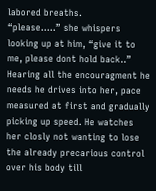labored breaths.
“please…..” she whispers looking up at him, “give it to me, please dont hold back..”
Hearing all the encouragment he needs he drives into her, pace measured at first and gradually picking up speed. He watches her closly not wanting to lose the already precarious control over his body till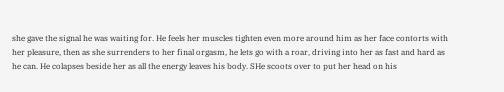she gave the signal he was waiting for. He feels her muscles tighten even more around him as her face contorts with her pleasure, then as she surrenders to her final orgasm, he lets go with a roar, driving into her as fast and hard as he can. He colapses beside her as all the energy leaves his body. SHe scoots over to put her head on his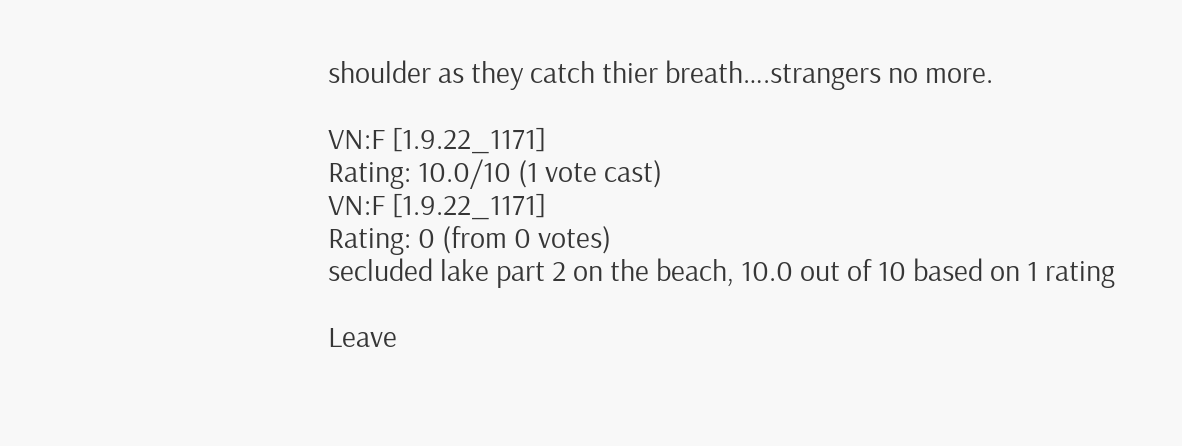shoulder as they catch thier breath….strangers no more.

VN:F [1.9.22_1171]
Rating: 10.0/10 (1 vote cast)
VN:F [1.9.22_1171]
Rating: 0 (from 0 votes)
secluded lake part 2 on the beach, 10.0 out of 10 based on 1 rating

Leave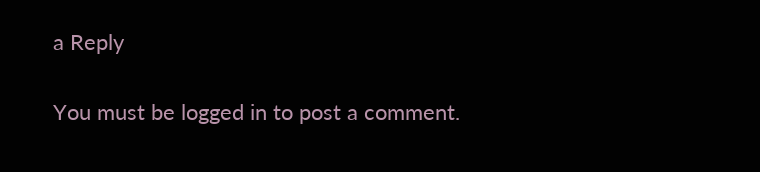a Reply

You must be logged in to post a comment.